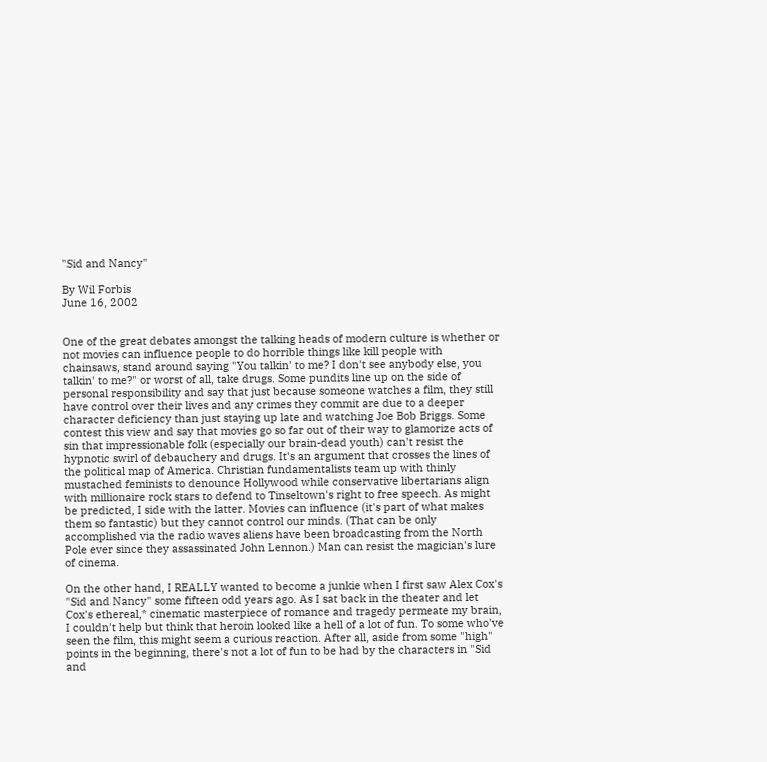"Sid and Nancy"

By Wil Forbis
June 16, 2002


One of the great debates amongst the talking heads of modern culture is whether or not movies can influence people to do horrible things like kill people with chainsaws, stand around saying "You talkin' to me? I don't see anybody else, you talkin' to me?" or worst of all, take drugs. Some pundits line up on the side of personal responsibility and say that just because someone watches a film, they still have control over their lives and any crimes they commit are due to a deeper character deficiency than just staying up late and watching Joe Bob Briggs. Some contest this view and say that movies go so far out of their way to glamorize acts of sin that impressionable folk (especially our brain-dead youth) can't resist the hypnotic swirl of debauchery and drugs. It's an argument that crosses the lines of the political map of America. Christian fundamentalists team up with thinly mustached feminists to denounce Hollywood while conservative libertarians align with millionaire rock stars to defend to Tinseltown's right to free speech. As might be predicted, I side with the latter. Movies can influence (it's part of what makes them so fantastic) but they cannot control our minds. (That can be only accomplished via the radio waves aliens have been broadcasting from the North Pole ever since they assassinated John Lennon.) Man can resist the magician's lure of cinema.

On the other hand, I REALLY wanted to become a junkie when I first saw Alex Cox's "Sid and Nancy" some fifteen odd years ago. As I sat back in the theater and let Cox's ethereal,* cinematic masterpiece of romance and tragedy permeate my brain, I couldn't help but think that heroin looked like a hell of a lot of fun. To some who've seen the film, this might seem a curious reaction. After all, aside from some "high" points in the beginning, there's not a lot of fun to be had by the characters in "Sid and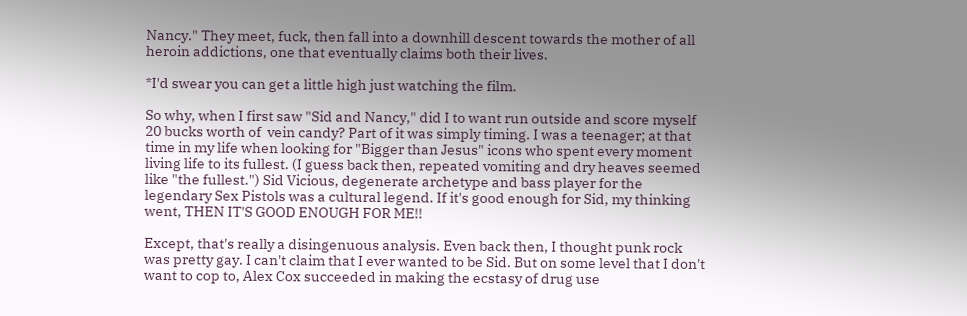Nancy." They meet, fuck, then fall into a downhill descent towards the mother of all heroin addictions, one that eventually claims both their lives.

*I'd swear you can get a little high just watching the film.

So why, when I first saw "Sid and Nancy," did I to want run outside and score myself 20 bucks worth of  vein candy? Part of it was simply timing. I was a teenager; at that time in my life when looking for "Bigger than Jesus" icons who spent every moment living life to its fullest. (I guess back then, repeated vomiting and dry heaves seemed like "the fullest.") Sid Vicious, degenerate archetype and bass player for the legendary Sex Pistols was a cultural legend. If it's good enough for Sid, my thinking went, THEN IT'S GOOD ENOUGH FOR ME!!

Except, that's really a disingenuous analysis. Even back then, I thought punk rock was pretty gay. I can't claim that I ever wanted to be Sid. But on some level that I don't want to cop to, Alex Cox succeeded in making the ecstasy of drug use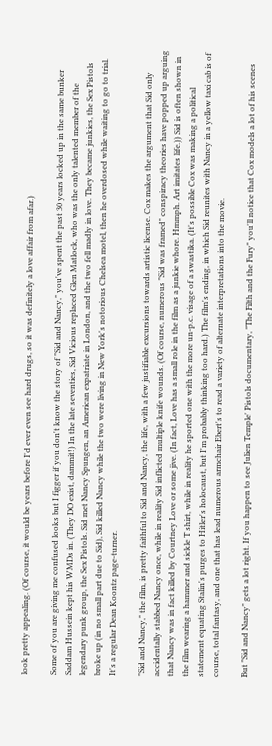look pretty appealing. (Of course, it would be years before I'd ever even see hard drugs, so it was definitely a love affair from afar.)

Some of you are giving me confused looks but I figger if you don't know the story of "Sid and Nancy," you've spent the past 30 years locked up in the same bunker Saddam Hussein kept his WMDs in. (They DO exist, dammit!) In the late seventies, Sid Vicious replaced Glen Matlock, who was the only talented member of the legendary punk group, the Sex Pistols. Sid met Nancy Spungen, an American expatriate in London, and the two fell madly in love. They became junkies, the Sex Pistols broke up (in no small part due to Sid), Sid killed Nancy while the two were living in New York's notorious Chelsea motel, then he overdosed while waiting to go to trial. It's a regular Dean Koontz page-turner.

"Sid and Nancy," the film, is pretty faithful to Sid and Nancy, the life, with a few justifiable excursions towards artistic license. Cox makes the argument that Sid only accidentally stabbed Nancy once, while in reality Sid inflicted multiple knife wounds. (Of course, numerous "Sid was framed" conspiracy theories have popped up arguing that Nancy was in fact killed by Courtney Love or some jive. (In fact, Love has a small role in the film as a junkie whore. Hmmph. Art imitates life.)) Sid is often shown in the film wearing a hammer and sickle T shirt, while in reality he sported one with the more un-p.c. visage of a swastika. (It's possible Cox was making a political statement equating Stalin's purges to Hitler's holocaust, but I'm probably thinking too hard.) The film's ending, in which Sid reunites with Nancy in a yellow taxi cab is of course, total fantasy, and one that has lead numerous armchair Ebert's to read a variety of alternate interpretations into the movie.

But "Sid and Nancy" gets a lot right. If you happen to see Julien Temple' Pistols documentary, "The Filth and the Fury" you'll notice that Cox models a lot of his scenes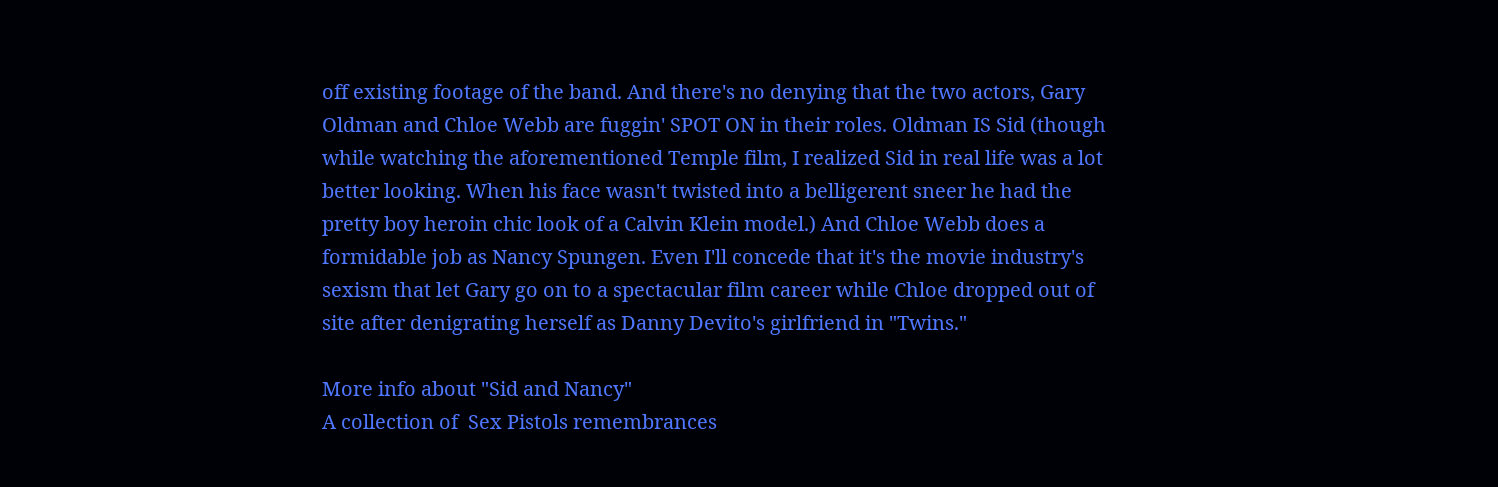off existing footage of the band. And there's no denying that the two actors, Gary Oldman and Chloe Webb are fuggin' SPOT ON in their roles. Oldman IS Sid (though while watching the aforementioned Temple film, I realized Sid in real life was a lot better looking. When his face wasn't twisted into a belligerent sneer he had the pretty boy heroin chic look of a Calvin Klein model.) And Chloe Webb does a formidable job as Nancy Spungen. Even I'll concede that it's the movie industry's sexism that let Gary go on to a spectacular film career while Chloe dropped out of site after denigrating herself as Danny Devito's girlfriend in "Twins."

More info about "Sid and Nancy"
A collection of  Sex Pistols remembrances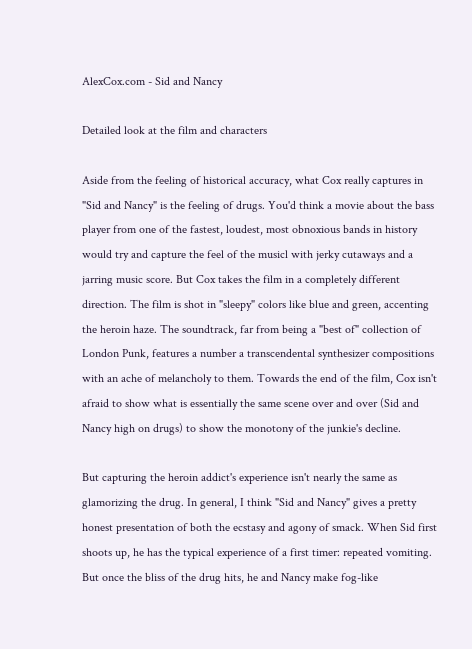AlexCox.com - Sid and Nancy

Detailed look at the film and characters

Aside from the feeling of historical accuracy, what Cox really captures in "Sid and Nancy" is the feeling of drugs. You'd think a movie about the bass player from one of the fastest, loudest, most obnoxious bands in history would try and capture the feel of the musicl with jerky cutaways and a jarring music score. But Cox takes the film in a completely different direction. The film is shot in "sleepy" colors like blue and green, accenting the heroin haze. The soundtrack, far from being a "best of" collection of London Punk, features a number a transcendental synthesizer compositions with an ache of melancholy to them. Towards the end of the film, Cox isn't afraid to show what is essentially the same scene over and over (Sid and Nancy high on drugs) to show the monotony of the junkie's decline.

But capturing the heroin addict's experience isn't nearly the same as glamorizing the drug. In general, I think "Sid and Nancy" gives a pretty honest presentation of both the ecstasy and agony of smack. When Sid first shoots up, he has the typical experience of a first timer: repeated vomiting. But once the bliss of the drug hits, he and Nancy make fog-like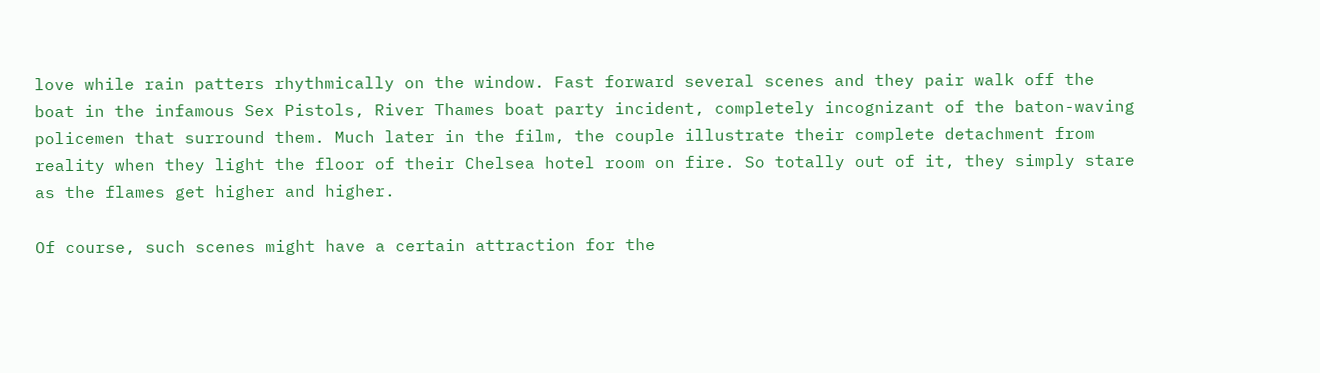love while rain patters rhythmically on the window. Fast forward several scenes and they pair walk off the boat in the infamous Sex Pistols, River Thames boat party incident, completely incognizant of the baton-waving policemen that surround them. Much later in the film, the couple illustrate their complete detachment from reality when they light the floor of their Chelsea hotel room on fire. So totally out of it, they simply stare as the flames get higher and higher.

Of course, such scenes might have a certain attraction for the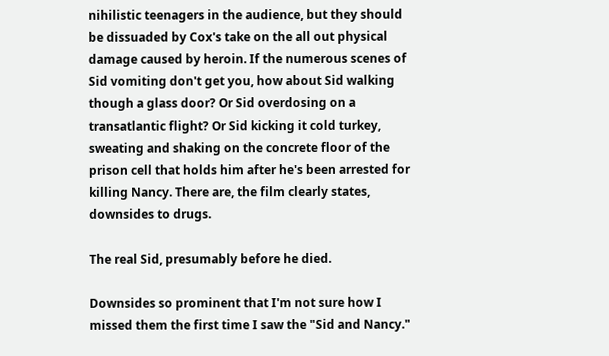nihilistic teenagers in the audience, but they should be dissuaded by Cox's take on the all out physical damage caused by heroin. If the numerous scenes of Sid vomiting don't get you, how about Sid walking though a glass door? Or Sid overdosing on a transatlantic flight? Or Sid kicking it cold turkey, sweating and shaking on the concrete floor of the prison cell that holds him after he's been arrested for killing Nancy. There are, the film clearly states, downsides to drugs.

The real Sid, presumably before he died.

Downsides so prominent that I'm not sure how I missed them the first time I saw the "Sid and Nancy."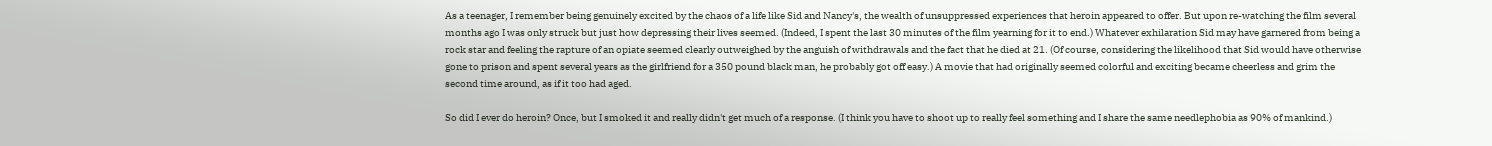As a teenager, I remember being genuinely excited by the chaos of a life like Sid and Nancy's, the wealth of unsuppressed experiences that heroin appeared to offer. But upon re-watching the film several months ago I was only struck but just how depressing their lives seemed. (Indeed, I spent the last 30 minutes of the film yearning for it to end.) Whatever exhilaration Sid may have garnered from being a rock star and feeling the rapture of an opiate seemed clearly outweighed by the anguish of withdrawals and the fact that he died at 21. (Of course, considering the likelihood that Sid would have otherwise gone to prison and spent several years as the girlfriend for a 350 pound black man, he probably got off easy.) A movie that had originally seemed colorful and exciting became cheerless and grim the second time around, as if it too had aged.

So did I ever do heroin? Once, but I smoked it and really didn't get much of a response. (I think you have to shoot up to really feel something and I share the same needlephobia as 90% of mankind.)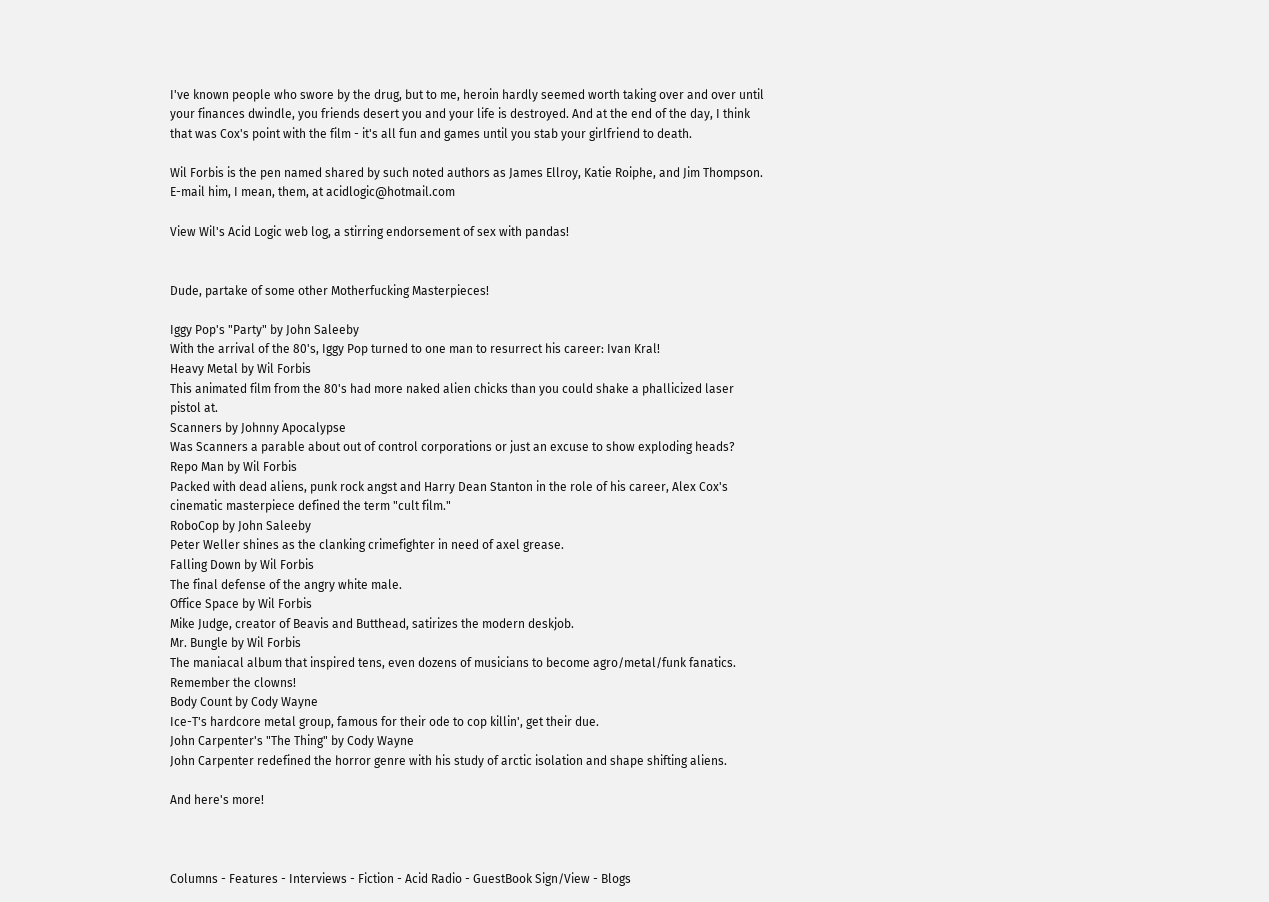I've known people who swore by the drug, but to me, heroin hardly seemed worth taking over and over until your finances dwindle, you friends desert you and your life is destroyed. And at the end of the day, I think that was Cox's point with the film - it's all fun and games until you stab your girlfriend to death.

Wil Forbis is the pen named shared by such noted authors as James Ellroy, Katie Roiphe, and Jim Thompson. E-mail him, I mean, them, at acidlogic@hotmail.com

View Wil's Acid Logic web log, a stirring endorsement of sex with pandas!


Dude, partake of some other Motherfucking Masterpieces!

Iggy Pop's "Party" by John Saleeby
With the arrival of the 80's, Iggy Pop turned to one man to resurrect his career: Ivan Kral!
Heavy Metal by Wil Forbis
This animated film from the 80's had more naked alien chicks than you could shake a phallicized laser pistol at.
Scanners by Johnny Apocalypse
Was Scanners a parable about out of control corporations or just an excuse to show exploding heads?
Repo Man by Wil Forbis
Packed with dead aliens, punk rock angst and Harry Dean Stanton in the role of his career, Alex Cox's cinematic masterpiece defined the term "cult film."
RoboCop by John Saleeby
Peter Weller shines as the clanking crimefighter in need of axel grease.
Falling Down by Wil Forbis
The final defense of the angry white male.
Office Space by Wil Forbis
Mike Judge, creator of Beavis and Butthead, satirizes the modern deskjob.
Mr. Bungle by Wil Forbis
The maniacal album that inspired tens, even dozens of musicians to become agro/metal/funk fanatics. Remember the clowns!
Body Count by Cody Wayne
Ice-T's hardcore metal group, famous for their ode to cop killin', get their due.
John Carpenter's "The Thing" by Cody Wayne
John Carpenter redefined the horror genre with his study of arctic isolation and shape shifting aliens.

And here's more!



Columns - Features - Interviews - Fiction - Acid Radio - GuestBook Sign/View - Blogs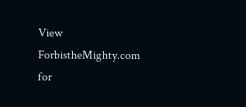View ForbistheMighty.com for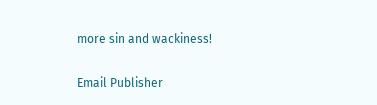more sin and wackiness!

Email Publisher